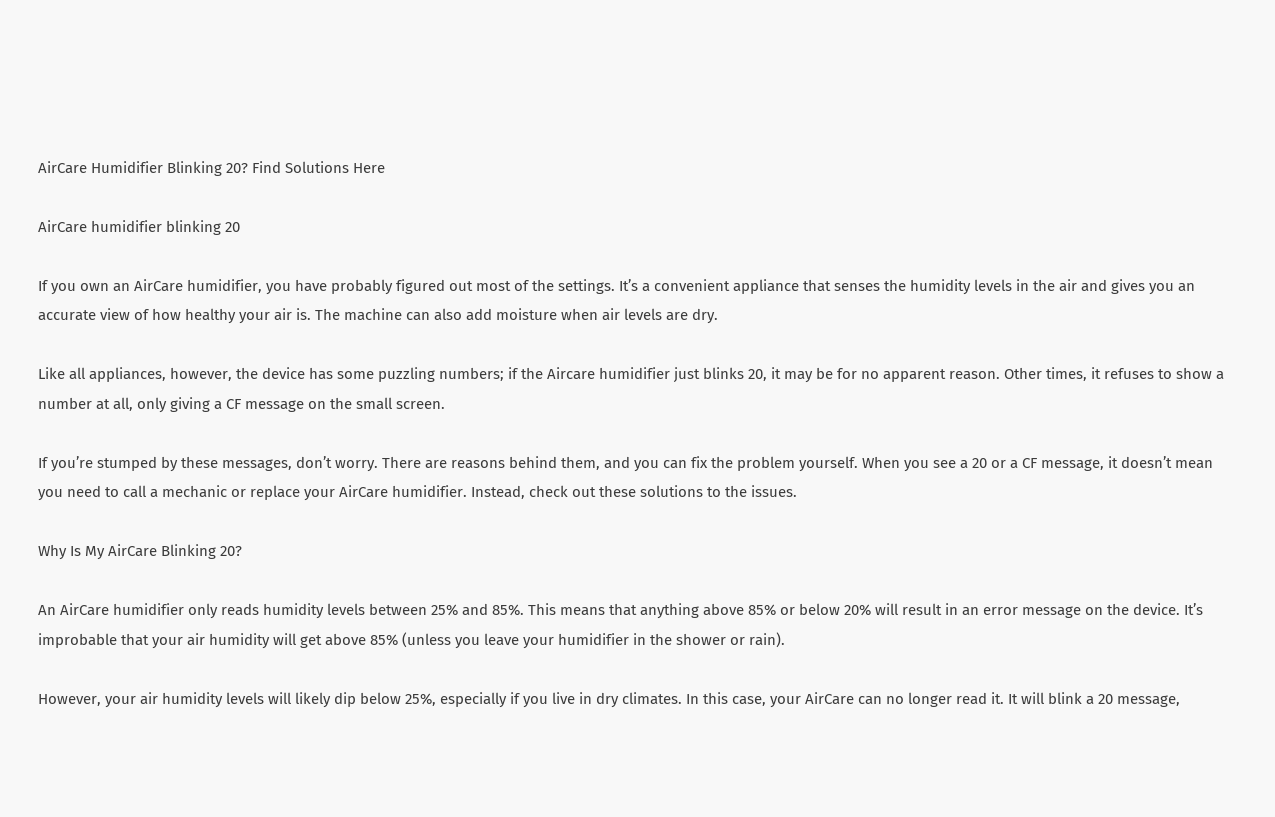AirCare Humidifier Blinking 20? Find Solutions Here

AirCare humidifier blinking 20

If you own an AirCare humidifier, you have probably figured out most of the settings. It’s a convenient appliance that senses the humidity levels in the air and gives you an accurate view of how healthy your air is. The machine can also add moisture when air levels are dry.

Like all appliances, however, the device has some puzzling numbers; if the Aircare humidifier just blinks 20, it may be for no apparent reason. Other times, it refuses to show a number at all, only giving a CF message on the small screen.

If you’re stumped by these messages, don’t worry. There are reasons behind them, and you can fix the problem yourself. When you see a 20 or a CF message, it doesn’t mean you need to call a mechanic or replace your AirCare humidifier. Instead, check out these solutions to the issues.

Why Is My AirCare Blinking 20?

An AirCare humidifier only reads humidity levels between 25% and 85%. This means that anything above 85% or below 20% will result in an error message on the device. It’s improbable that your air humidity will get above 85% (unless you leave your humidifier in the shower or rain).

However, your air humidity levels will likely dip below 25%, especially if you live in dry climates. In this case, your AirCare can no longer read it. It will blink a 20 message,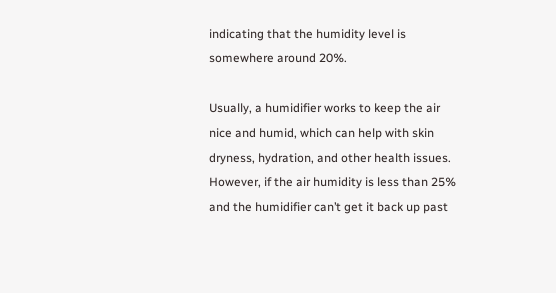indicating that the humidity level is somewhere around 20%.

Usually, a humidifier works to keep the air nice and humid, which can help with skin dryness, hydration, and other health issues. However, if the air humidity is less than 25% and the humidifier can’t get it back up past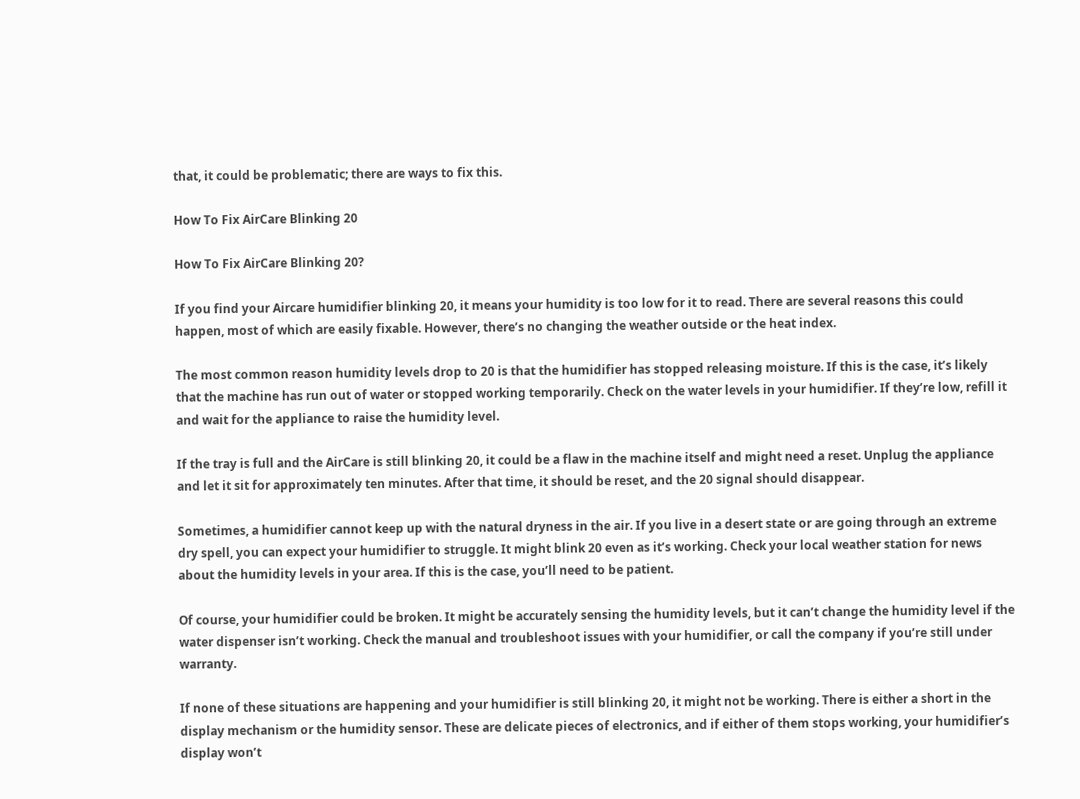that, it could be problematic; there are ways to fix this.

How To Fix AirCare Blinking 20

How To Fix AirCare Blinking 20?

If you find your Aircare humidifier blinking 20, it means your humidity is too low for it to read. There are several reasons this could happen, most of which are easily fixable. However, there’s no changing the weather outside or the heat index.

The most common reason humidity levels drop to 20 is that the humidifier has stopped releasing moisture. If this is the case, it’s likely that the machine has run out of water or stopped working temporarily. Check on the water levels in your humidifier. If they’re low, refill it and wait for the appliance to raise the humidity level.

If the tray is full and the AirCare is still blinking 20, it could be a flaw in the machine itself and might need a reset. Unplug the appliance and let it sit for approximately ten minutes. After that time, it should be reset, and the 20 signal should disappear.

Sometimes, a humidifier cannot keep up with the natural dryness in the air. If you live in a desert state or are going through an extreme dry spell, you can expect your humidifier to struggle. It might blink 20 even as it’s working. Check your local weather station for news about the humidity levels in your area. If this is the case, you’ll need to be patient.

Of course, your humidifier could be broken. It might be accurately sensing the humidity levels, but it can’t change the humidity level if the water dispenser isn’t working. Check the manual and troubleshoot issues with your humidifier, or call the company if you’re still under warranty.

If none of these situations are happening and your humidifier is still blinking 20, it might not be working. There is either a short in the display mechanism or the humidity sensor. These are delicate pieces of electronics, and if either of them stops working, your humidifier’s display won’t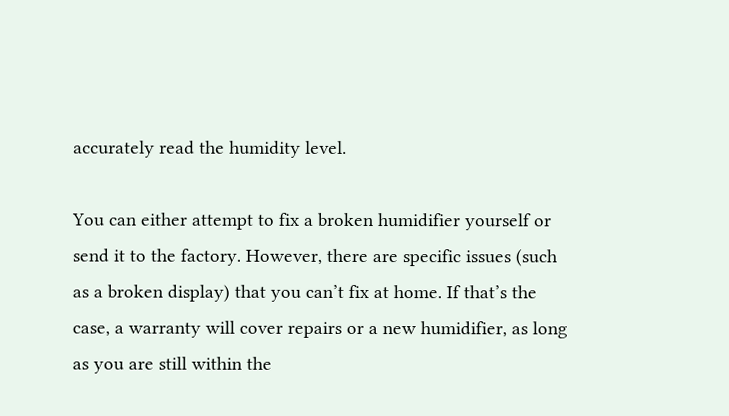accurately read the humidity level.

You can either attempt to fix a broken humidifier yourself or send it to the factory. However, there are specific issues (such as a broken display) that you can’t fix at home. If that’s the case, a warranty will cover repairs or a new humidifier, as long as you are still within the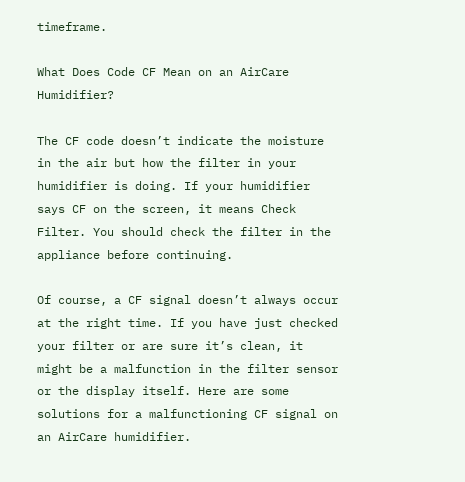timeframe.

What Does Code CF Mean on an AirCare Humidifier?

The CF code doesn’t indicate the moisture in the air but how the filter in your humidifier is doing. If your humidifier says CF on the screen, it means Check Filter. You should check the filter in the appliance before continuing.

Of course, a CF signal doesn’t always occur at the right time. If you have just checked your filter or are sure it’s clean, it might be a malfunction in the filter sensor or the display itself. Here are some solutions for a malfunctioning CF signal on an AirCare humidifier.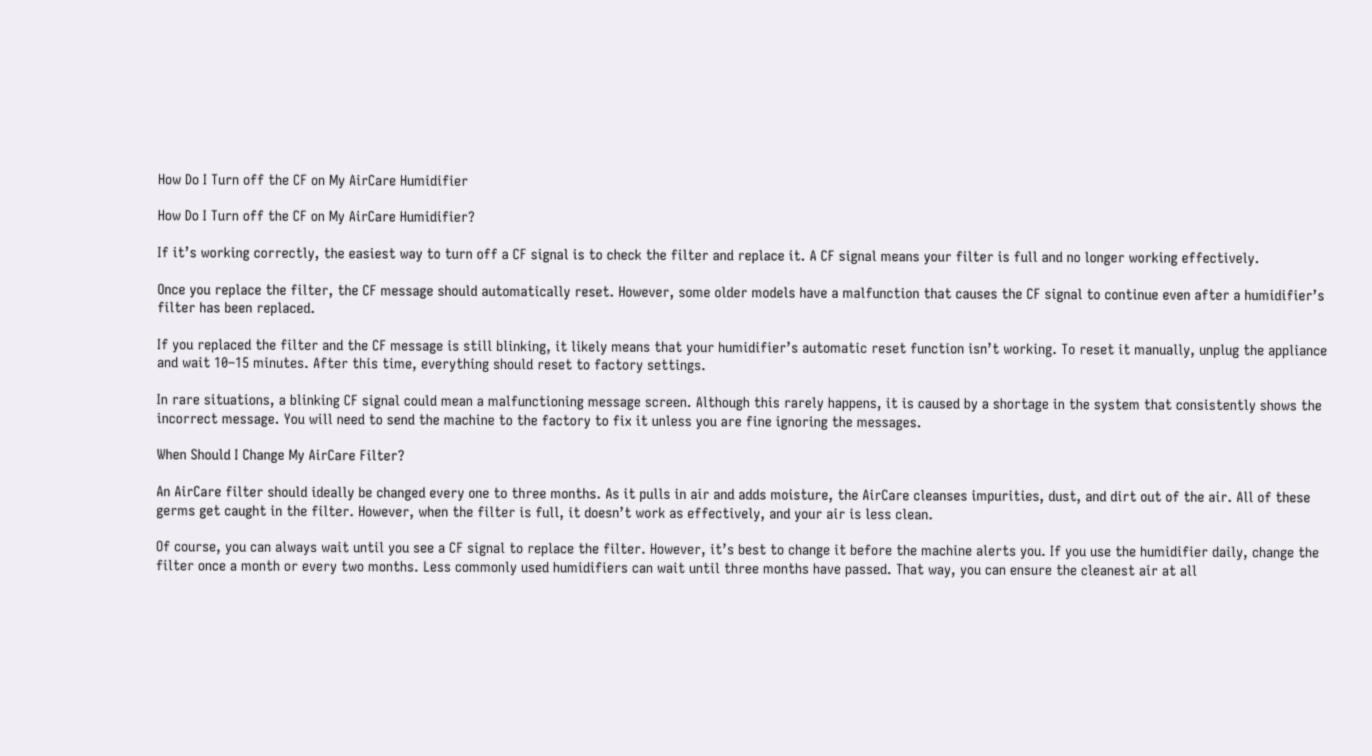How Do I Turn off the CF on My AirCare Humidifier

How Do I Turn off the CF on My AirCare Humidifier?

If it’s working correctly, the easiest way to turn off a CF signal is to check the filter and replace it. A CF signal means your filter is full and no longer working effectively.

Once you replace the filter, the CF message should automatically reset. However, some older models have a malfunction that causes the CF signal to continue even after a humidifier’s filter has been replaced.

If you replaced the filter and the CF message is still blinking, it likely means that your humidifier’s automatic reset function isn’t working. To reset it manually, unplug the appliance and wait 10–15 minutes. After this time, everything should reset to factory settings.

In rare situations, a blinking CF signal could mean a malfunctioning message screen. Although this rarely happens, it is caused by a shortage in the system that consistently shows the incorrect message. You will need to send the machine to the factory to fix it unless you are fine ignoring the messages.

When Should I Change My AirCare Filter?

An AirCare filter should ideally be changed every one to three months. As it pulls in air and adds moisture, the AirCare cleanses impurities, dust, and dirt out of the air. All of these germs get caught in the filter. However, when the filter is full, it doesn’t work as effectively, and your air is less clean.

Of course, you can always wait until you see a CF signal to replace the filter. However, it’s best to change it before the machine alerts you. If you use the humidifier daily, change the filter once a month or every two months. Less commonly used humidifiers can wait until three months have passed. That way, you can ensure the cleanest air at all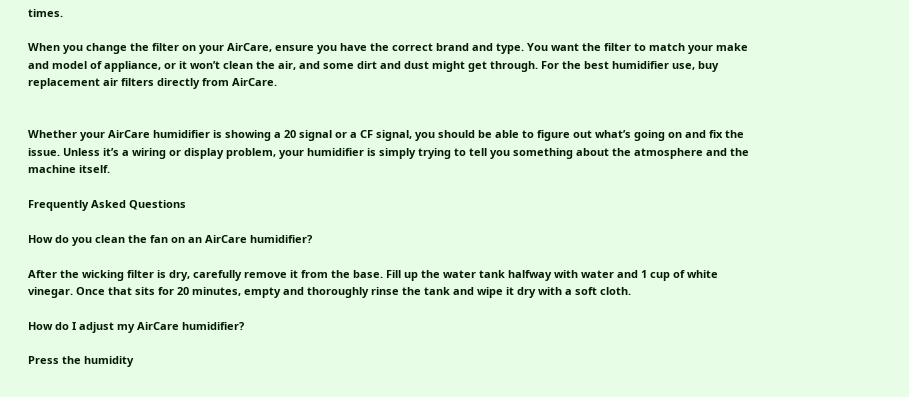times.

When you change the filter on your AirCare, ensure you have the correct brand and type. You want the filter to match your make and model of appliance, or it won’t clean the air, and some dirt and dust might get through. For the best humidifier use, buy replacement air filters directly from AirCare.


Whether your AirCare humidifier is showing a 20 signal or a CF signal, you should be able to figure out what’s going on and fix the issue. Unless it’s a wiring or display problem, your humidifier is simply trying to tell you something about the atmosphere and the machine itself.

Frequently Asked Questions

How do you clean the fan on an AirCare humidifier?

After the wicking filter is dry, carefully remove it from the base. Fill up the water tank halfway with water and 1 cup of white vinegar. Once that sits for 20 minutes, empty and thoroughly rinse the tank and wipe it dry with a soft cloth.

How do I adjust my AirCare humidifier?

Press the humidity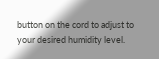button on the cord to adjust to your desired humidity level.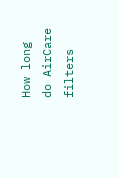How long do AirCare filters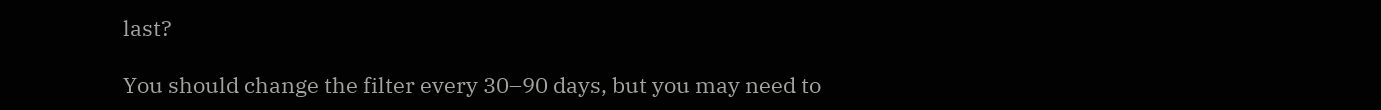last?

You should change the filter every 30–90 days, but you may need to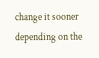change it sooner depending on the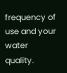frequency of use and your water quality.